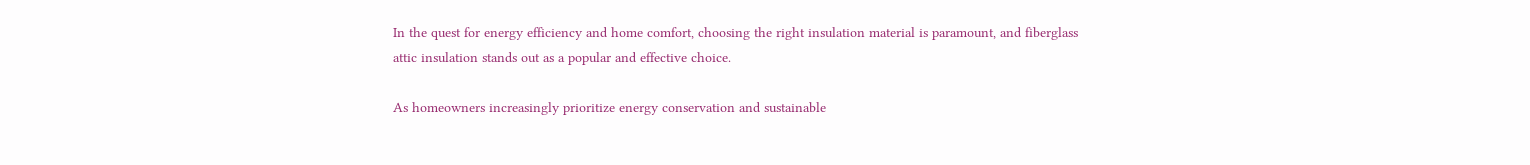In the quest for energy efficiency and home comfort, choosing the right insulation material is paramount, and fiberglass attic insulation stands out as a popular and effective choice.

As homeowners increasingly prioritize energy conservation and sustainable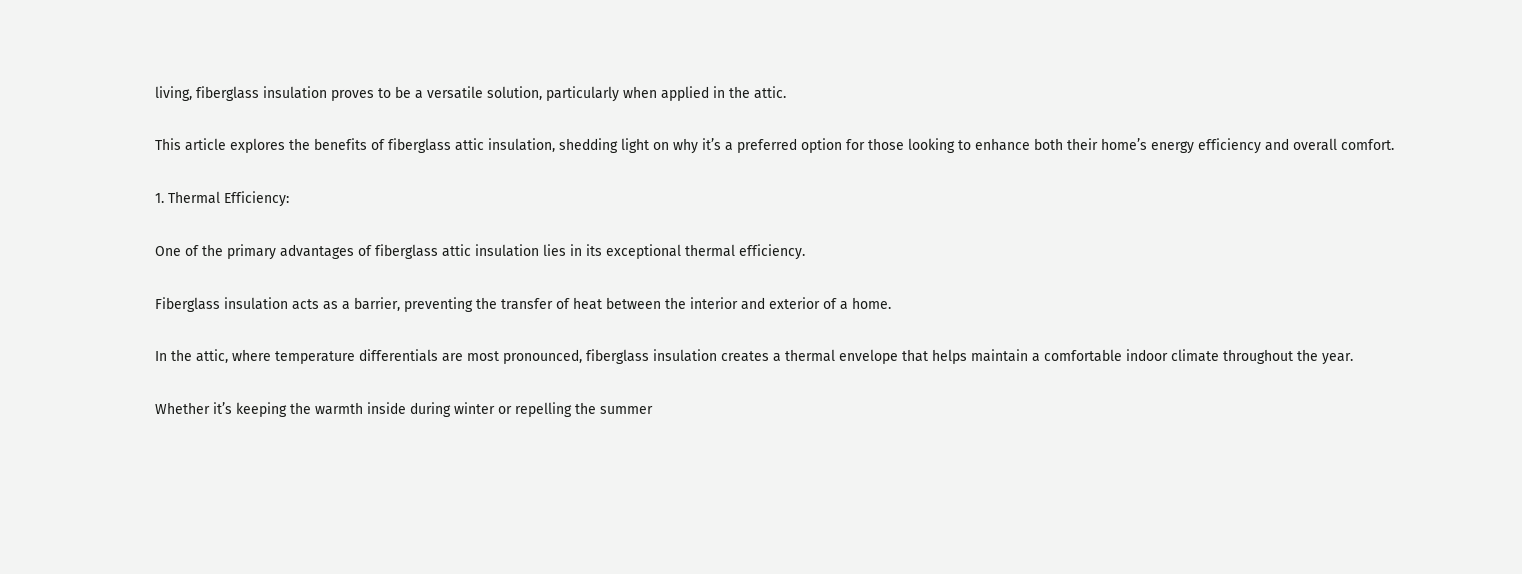living, fiberglass insulation proves to be a versatile solution, particularly when applied in the attic.

This article explores the benefits of fiberglass attic insulation, shedding light on why it’s a preferred option for those looking to enhance both their home’s energy efficiency and overall comfort.

1. Thermal Efficiency:

One of the primary advantages of fiberglass attic insulation lies in its exceptional thermal efficiency.

Fiberglass insulation acts as a barrier, preventing the transfer of heat between the interior and exterior of a home.

In the attic, where temperature differentials are most pronounced, fiberglass insulation creates a thermal envelope that helps maintain a comfortable indoor climate throughout the year.

Whether it’s keeping the warmth inside during winter or repelling the summer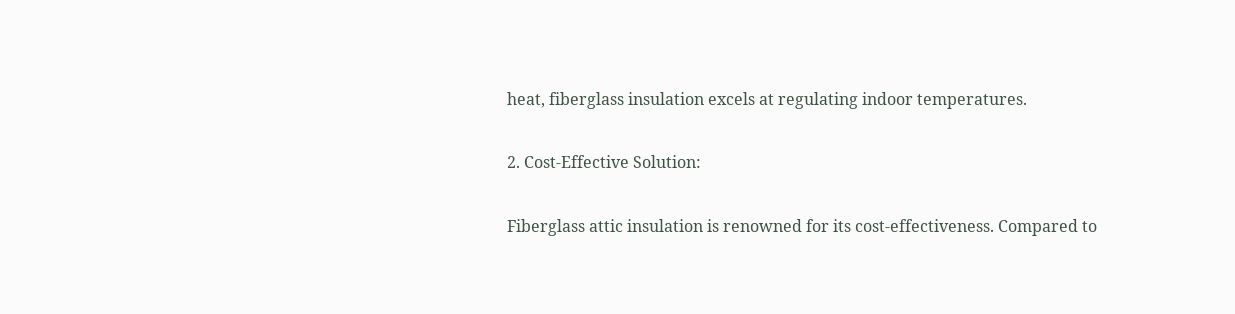heat, fiberglass insulation excels at regulating indoor temperatures.

2. Cost-Effective Solution:

Fiberglass attic insulation is renowned for its cost-effectiveness. Compared to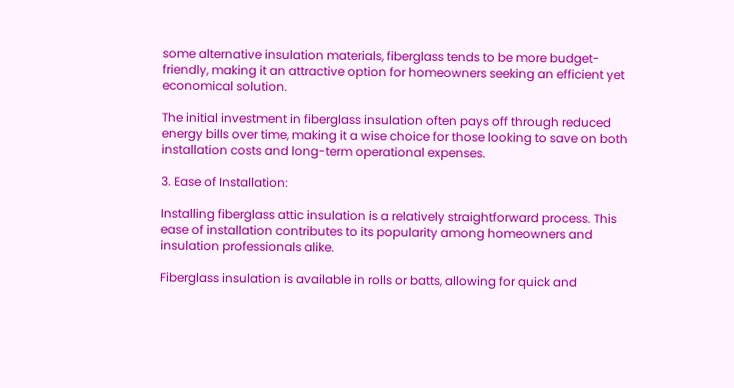some alternative insulation materials, fiberglass tends to be more budget-friendly, making it an attractive option for homeowners seeking an efficient yet economical solution.

The initial investment in fiberglass insulation often pays off through reduced energy bills over time, making it a wise choice for those looking to save on both installation costs and long-term operational expenses.

3. Ease of Installation:

Installing fiberglass attic insulation is a relatively straightforward process. This ease of installation contributes to its popularity among homeowners and insulation professionals alike.

Fiberglass insulation is available in rolls or batts, allowing for quick and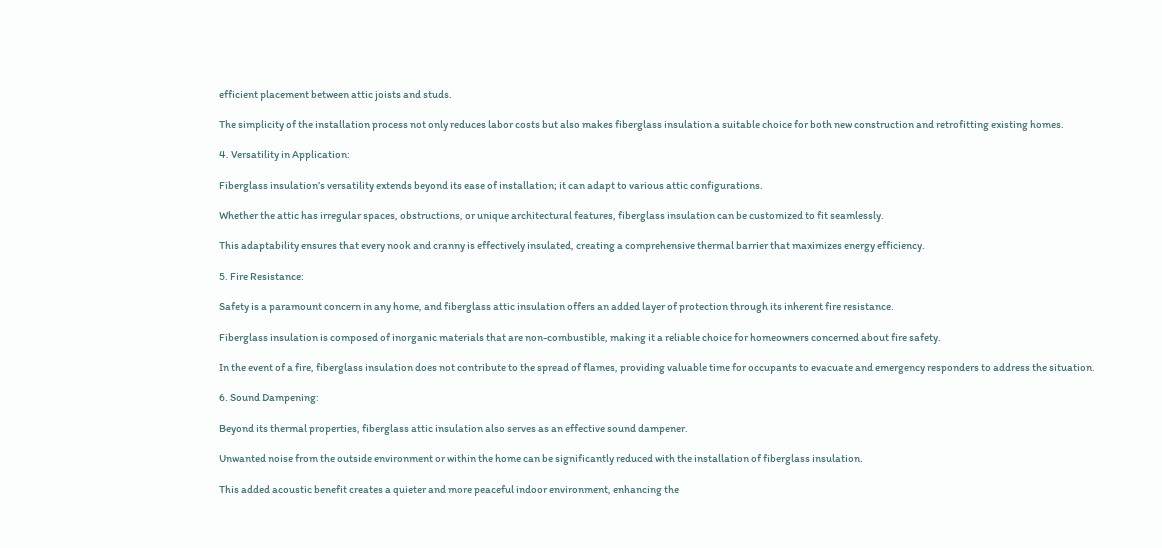efficient placement between attic joists and studs.

The simplicity of the installation process not only reduces labor costs but also makes fiberglass insulation a suitable choice for both new construction and retrofitting existing homes.

4. Versatility in Application:

Fiberglass insulation’s versatility extends beyond its ease of installation; it can adapt to various attic configurations.

Whether the attic has irregular spaces, obstructions, or unique architectural features, fiberglass insulation can be customized to fit seamlessly.

This adaptability ensures that every nook and cranny is effectively insulated, creating a comprehensive thermal barrier that maximizes energy efficiency.

5. Fire Resistance:

Safety is a paramount concern in any home, and fiberglass attic insulation offers an added layer of protection through its inherent fire resistance.

Fiberglass insulation is composed of inorganic materials that are non-combustible, making it a reliable choice for homeowners concerned about fire safety.

In the event of a fire, fiberglass insulation does not contribute to the spread of flames, providing valuable time for occupants to evacuate and emergency responders to address the situation.

6. Sound Dampening:

Beyond its thermal properties, fiberglass attic insulation also serves as an effective sound dampener.

Unwanted noise from the outside environment or within the home can be significantly reduced with the installation of fiberglass insulation.

This added acoustic benefit creates a quieter and more peaceful indoor environment, enhancing the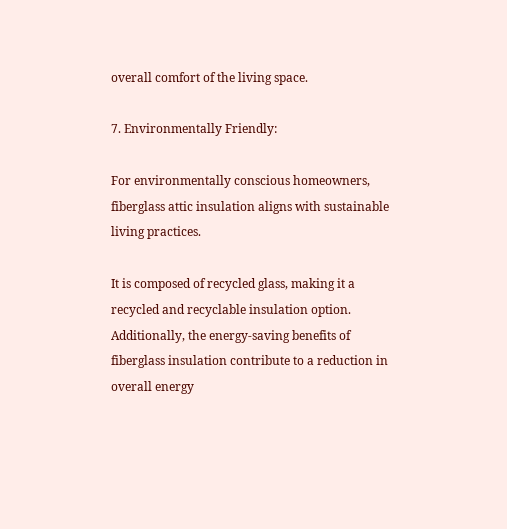overall comfort of the living space.

7. Environmentally Friendly:

For environmentally conscious homeowners, fiberglass attic insulation aligns with sustainable living practices.

It is composed of recycled glass, making it a recycled and recyclable insulation option. Additionally, the energy-saving benefits of fiberglass insulation contribute to a reduction in overall energy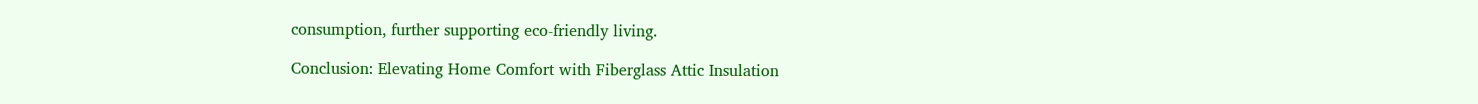consumption, further supporting eco-friendly living.

Conclusion: Elevating Home Comfort with Fiberglass Attic Insulation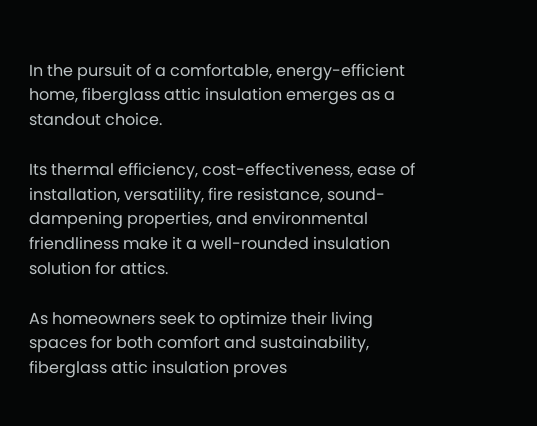In the pursuit of a comfortable, energy-efficient home, fiberglass attic insulation emerges as a standout choice.

Its thermal efficiency, cost-effectiveness, ease of installation, versatility, fire resistance, sound-dampening properties, and environmental friendliness make it a well-rounded insulation solution for attics.

As homeowners seek to optimize their living spaces for both comfort and sustainability, fiberglass attic insulation proves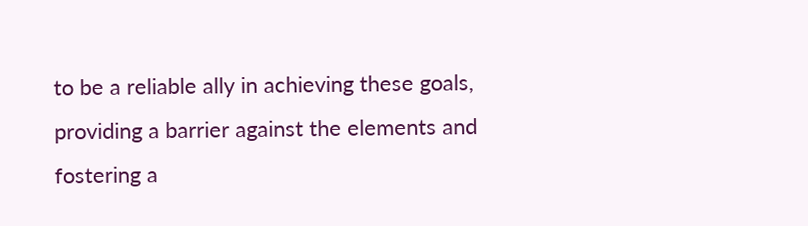to be a reliable ally in achieving these goals, providing a barrier against the elements and fostering a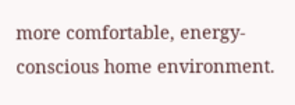more comfortable, energy-conscious home environment.